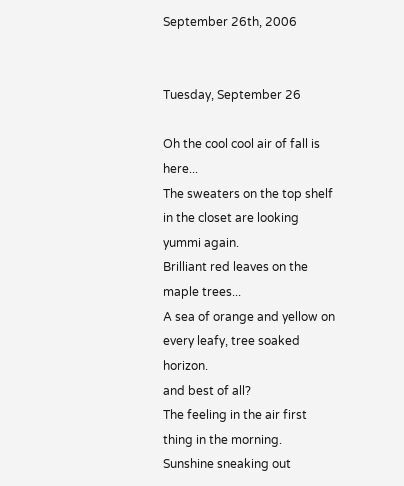September 26th, 2006


Tuesday, September 26

Oh the cool cool air of fall is here...
The sweaters on the top shelf in the closet are looking yummi again.
Brilliant red leaves on the maple trees...
A sea of orange and yellow on every leafy, tree soaked horizon.
and best of all?
The feeling in the air first thing in the morning.
Sunshine sneaking out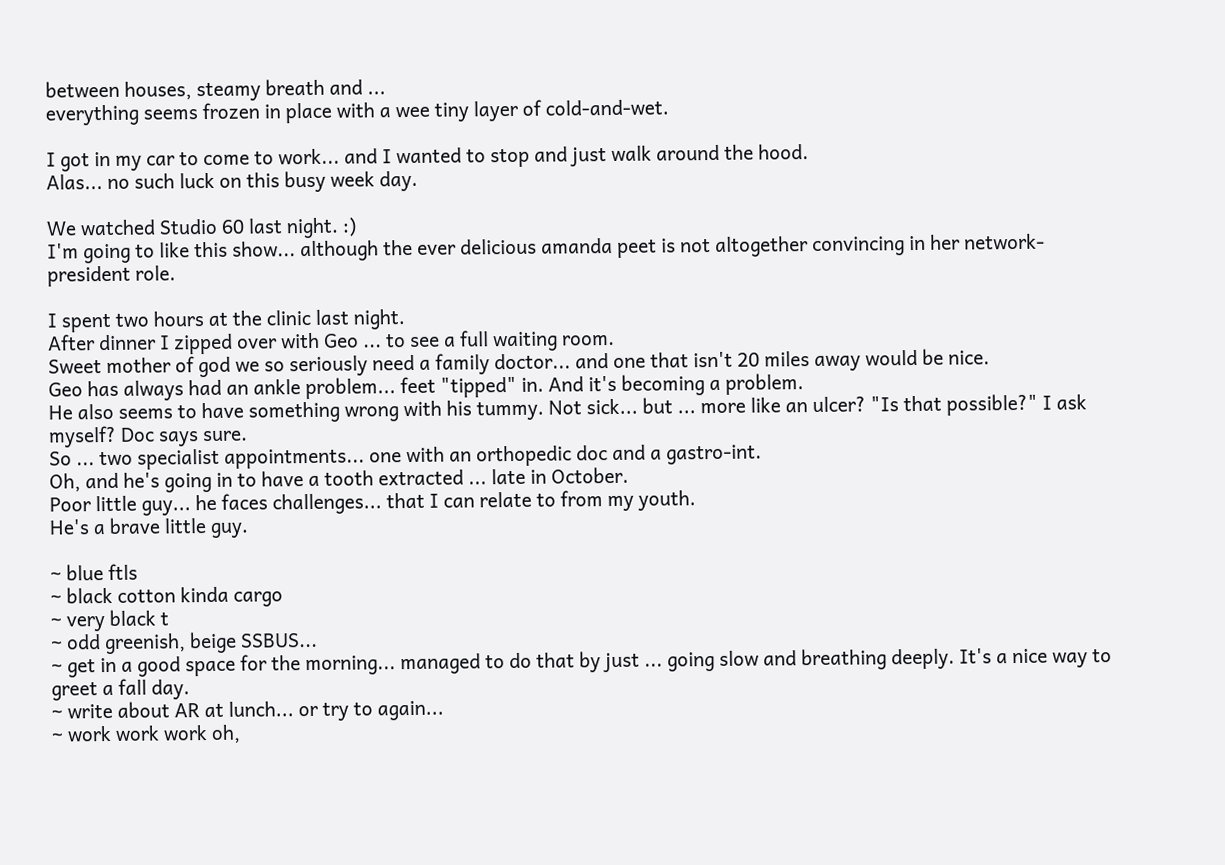between houses, steamy breath and ...
everything seems frozen in place with a wee tiny layer of cold-and-wet.

I got in my car to come to work... and I wanted to stop and just walk around the hood.
Alas... no such luck on this busy week day.

We watched Studio 60 last night. :)
I'm going to like this show... although the ever delicious amanda peet is not altogether convincing in her network-president role.

I spent two hours at the clinic last night.
After dinner I zipped over with Geo ... to see a full waiting room.
Sweet mother of god we so seriously need a family doctor... and one that isn't 20 miles away would be nice.
Geo has always had an ankle problem... feet "tipped" in. And it's becoming a problem.
He also seems to have something wrong with his tummy. Not sick... but ... more like an ulcer? "Is that possible?" I ask myself? Doc says sure.
So ... two specialist appointments... one with an orthopedic doc and a gastro-int.
Oh, and he's going in to have a tooth extracted ... late in October.
Poor little guy... he faces challenges... that I can relate to from my youth.
He's a brave little guy.

~ blue ftls
~ black cotton kinda cargo
~ very black t
~ odd greenish, beige SSBUS...
~ get in a good space for the morning... managed to do that by just ... going slow and breathing deeply. It's a nice way to greet a fall day.
~ write about AR at lunch... or try to again...
~ work work work oh,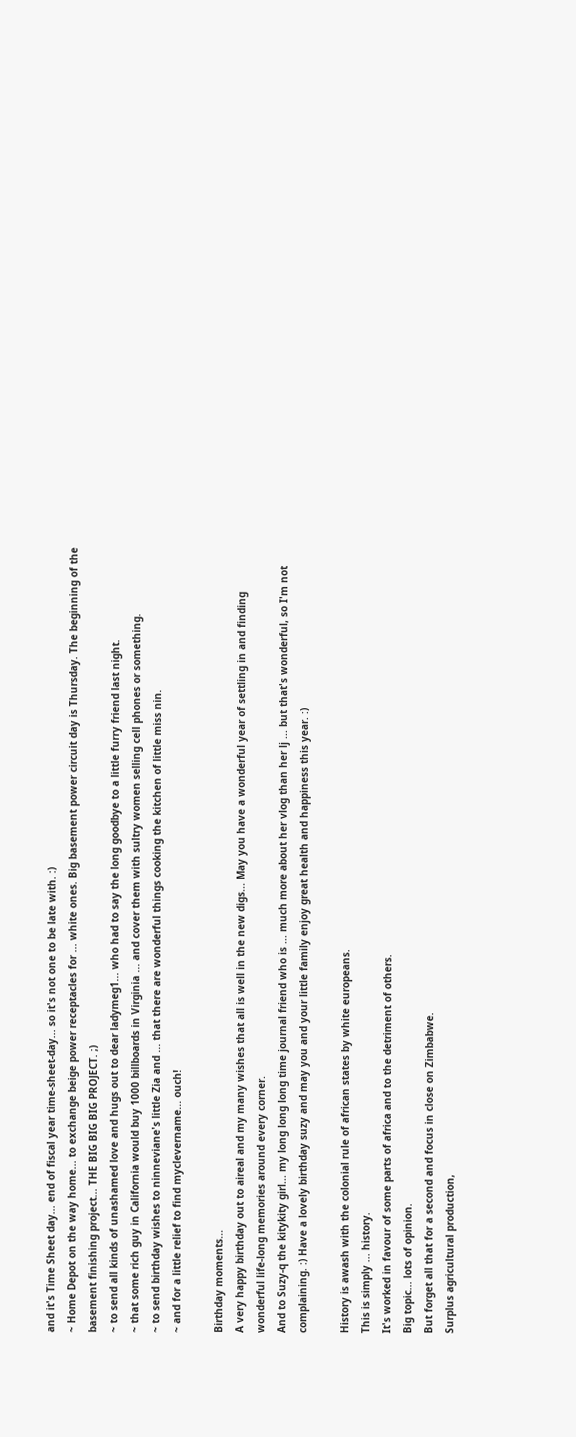and it's Time Sheet day... end of fiscal year time-sheet-day... so it's not one to be late with. :)
~ Home Depot on the way home... to exchange beige power receptacles for ... white ones. Big basement power circuit day is Thursday. The beginning of the basement finishing project... THE BIG BIG BIG PROJECT. ;)
~ to send all kinds of unashamed love and hugs out to dear ladymeg1... who had to say the long goodbye to a little furry friend last night.
~ that some rich guy in California would buy 1000 billboards in Virginia ... and cover them with sultry women selling cell phones or something.
~ to send birthday wishes to ninneviane's little Zia and ... that there are wonderful things cooking the kitchen of little miss nin.
~ and for a little relief to find myclevername... ouch!

Birthday moments...
A very happy birthday out to aireal and my many wishes that all is well in the new digs... May you have a wonderful year of settling in and finding wonderful life-long memories around every corner.
And to Suzy-q the kitykity girl... my long long long time journal friend who is ... much more about her vlog than her lj ... but that's wonderful, so I'm not complaining. :) Have a lovely birthday suzy and may you and your little family enjoy great health and happiness this year. :)

History is awash with the colonial rule of african states by white europeans.
This is simply ... history.
It's worked in favour of some parts of africa and to the detriment of others.
Big topic... lots of opinion.
But forget all that for a second and focus in close on Zimbabwe.
Surplus agricultural production,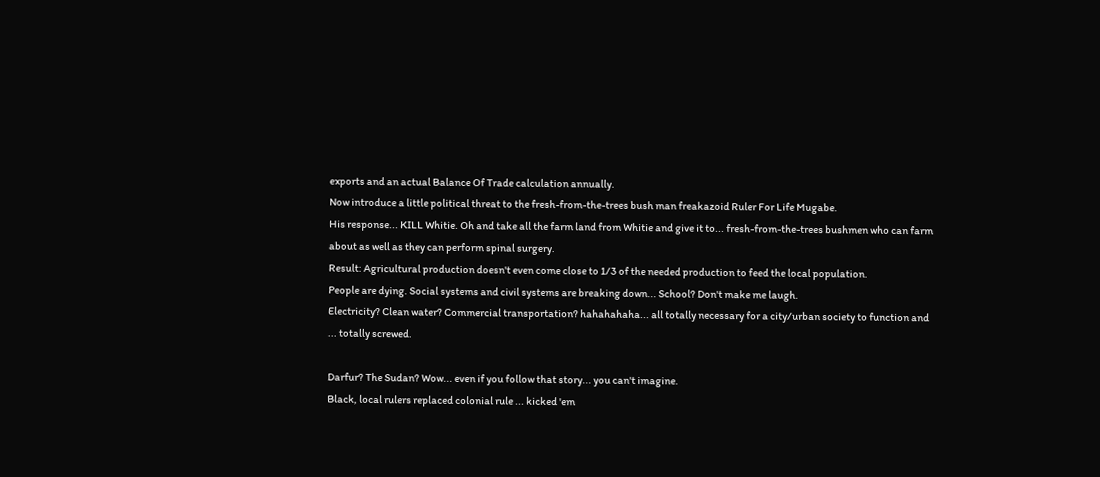exports and an actual Balance Of Trade calculation annually.
Now introduce a little political threat to the fresh-from-the-trees bush man freakazoid Ruler For Life Mugabe.
His response... KILL Whitie. Oh and take all the farm land from Whitie and give it to... fresh-from-the-trees bushmen who can farm about as well as they can perform spinal surgery.
Result: Agricultural production doesn't even come close to 1/3 of the needed production to feed the local population.
People are dying. Social systems and civil systems are breaking down... School? Don't make me laugh.
Electricity? Clean water? Commercial transportation? hahahahaha... all totally necessary for a city/urban society to function and ... totally screwed.

Darfur? The Sudan? Wow... even if you follow that story... you can't imagine.
Black, local rulers replaced colonial rule ... kicked 'em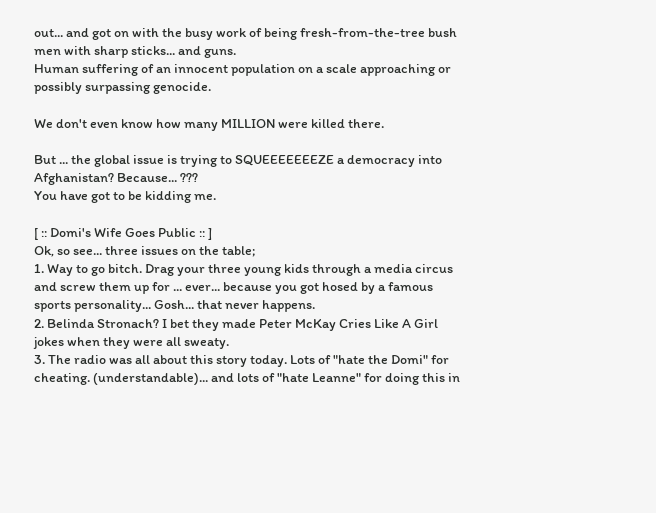out... and got on with the busy work of being fresh-from-the-tree bush men with sharp sticks... and guns.
Human suffering of an innocent population on a scale approaching or possibly surpassing genocide.

We don't even know how many MILLION were killed there.

But ... the global issue is trying to SQUEEEEEEEZE a democracy into Afghanistan? Because... ???
You have got to be kidding me.

[ :: Domi's Wife Goes Public :: ]
Ok, so see... three issues on the table;
1. Way to go bitch. Drag your three young kids through a media circus and screw them up for ... ever... because you got hosed by a famous sports personality... Gosh... that never happens.
2. Belinda Stronach? I bet they made Peter McKay Cries Like A Girl jokes when they were all sweaty.
3. The radio was all about this story today. Lots of "hate the Domi" for cheating. (understandable)... and lots of "hate Leanne" for doing this in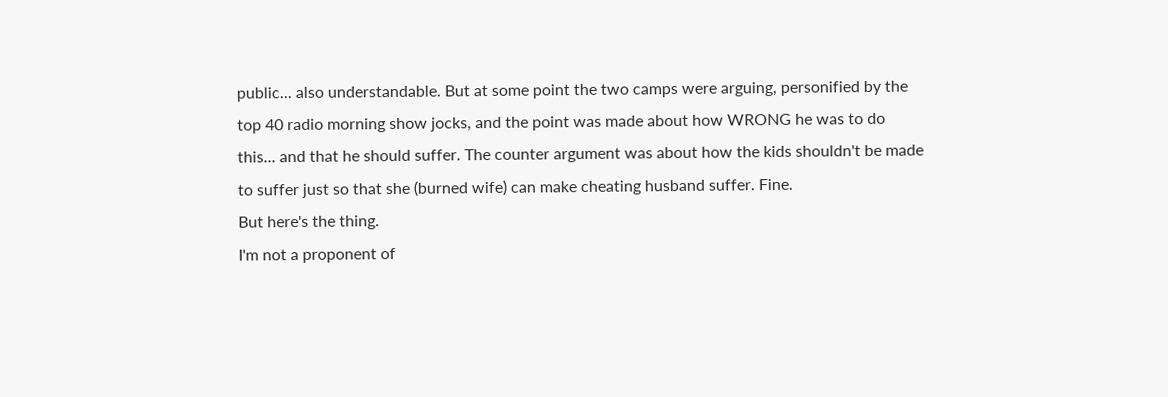public... also understandable. But at some point the two camps were arguing, personified by the top 40 radio morning show jocks, and the point was made about how WRONG he was to do this... and that he should suffer. The counter argument was about how the kids shouldn't be made to suffer just so that she (burned wife) can make cheating husband suffer. Fine.
But here's the thing.
I'm not a proponent of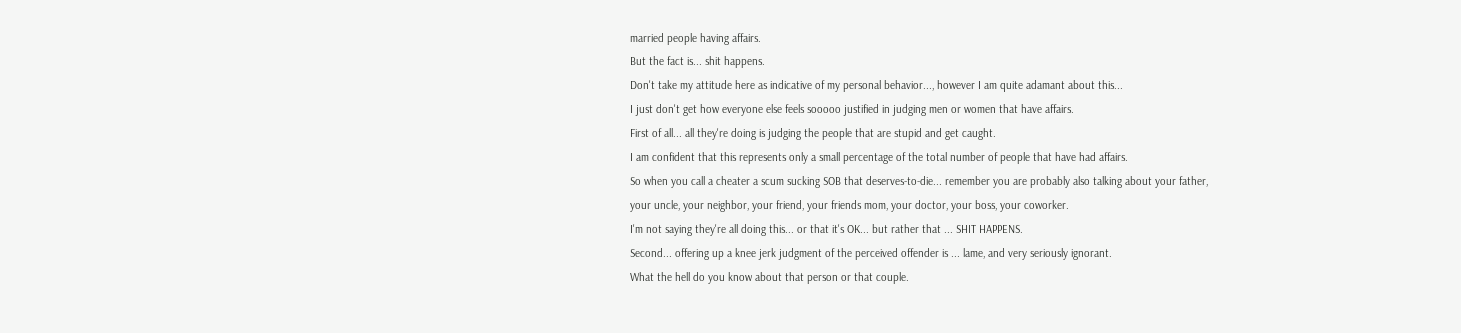married people having affairs.
But the fact is... shit happens.
Don't take my attitude here as indicative of my personal behavior..., however I am quite adamant about this...
I just don't get how everyone else feels sooooo justified in judging men or women that have affairs.
First of all... all they're doing is judging the people that are stupid and get caught.
I am confident that this represents only a small percentage of the total number of people that have had affairs.
So when you call a cheater a scum sucking SOB that deserves-to-die... remember you are probably also talking about your father, your uncle, your neighbor, your friend, your friends mom, your doctor, your boss, your coworker.
I'm not saying they're all doing this... or that it's OK... but rather that ... SHIT HAPPENS.
Second... offering up a knee jerk judgment of the perceived offender is ... lame, and very seriously ignorant.
What the hell do you know about that person or that couple.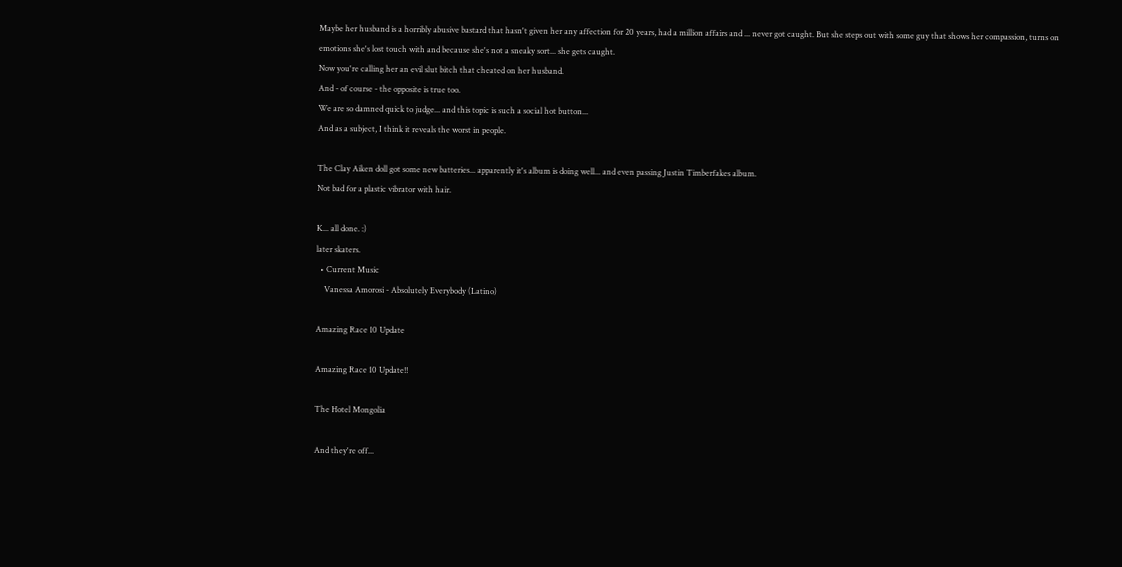Maybe her husband is a horribly abusive bastard that hasn't given her any affection for 20 years, had a million affairs and ... never got caught. But she steps out with some guy that shows her compassion, turns on emotions she's lost touch with and because she's not a sneaky sort... she gets caught.
Now you're calling her an evil slut bitch that cheated on her husband.
And - of course - the opposite is true too.
We are so damned quick to judge... and this topic is such a social hot button...
And as a subject, I think it reveals the worst in people.

The Clay Aiken doll got some new batteries... apparently it's album is doing well... and even passing Justin Timberfakes album.
Not bad for a plastic vibrator with hair.

K... all done. :)
later skaters.
  • Current Music
    Vanessa Amorosi - Absolutely Everybody (Latino)

Amazing Race 10 Update

Amazing Race 10 Update!!

The Hotel Mongolia

And they're off...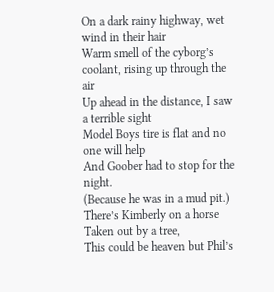On a dark rainy highway, wet wind in their hair
Warm smell of the cyborg’s coolant, rising up through the air
Up ahead in the distance, I saw a terrible sight
Model Boys tire is flat and no one will help
And Goober had to stop for the night.
(Because he was in a mud pit.)
There’s Kimberly on a horse
Taken out by a tree,
This could be heaven but Phil’s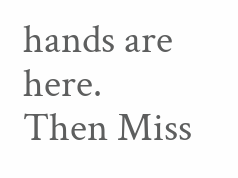hands are here.
Then Miss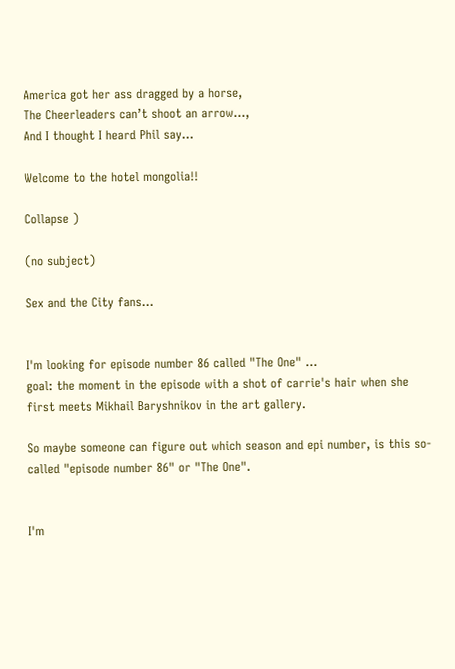America got her ass dragged by a horse,
The Cheerleaders can’t shoot an arrow...,
And I thought I heard Phil say...

Welcome to the hotel mongolia!!

Collapse )

(no subject)

Sex and the City fans...


I'm looking for episode number 86 called "The One" ...
goal: the moment in the episode with a shot of carrie's hair when she first meets Mikhail Baryshnikov in the art gallery.

So maybe someone can figure out which season and epi number, is this so-called "episode number 86" or "The One".


I'm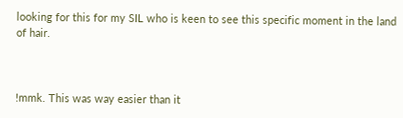looking for this for my SIL who is keen to see this specific moment in the land of hair.



!mmk. This was way easier than it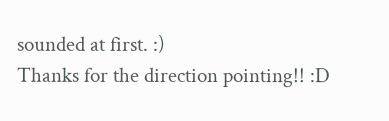sounded at first. :)
Thanks for the direction pointing!! :D